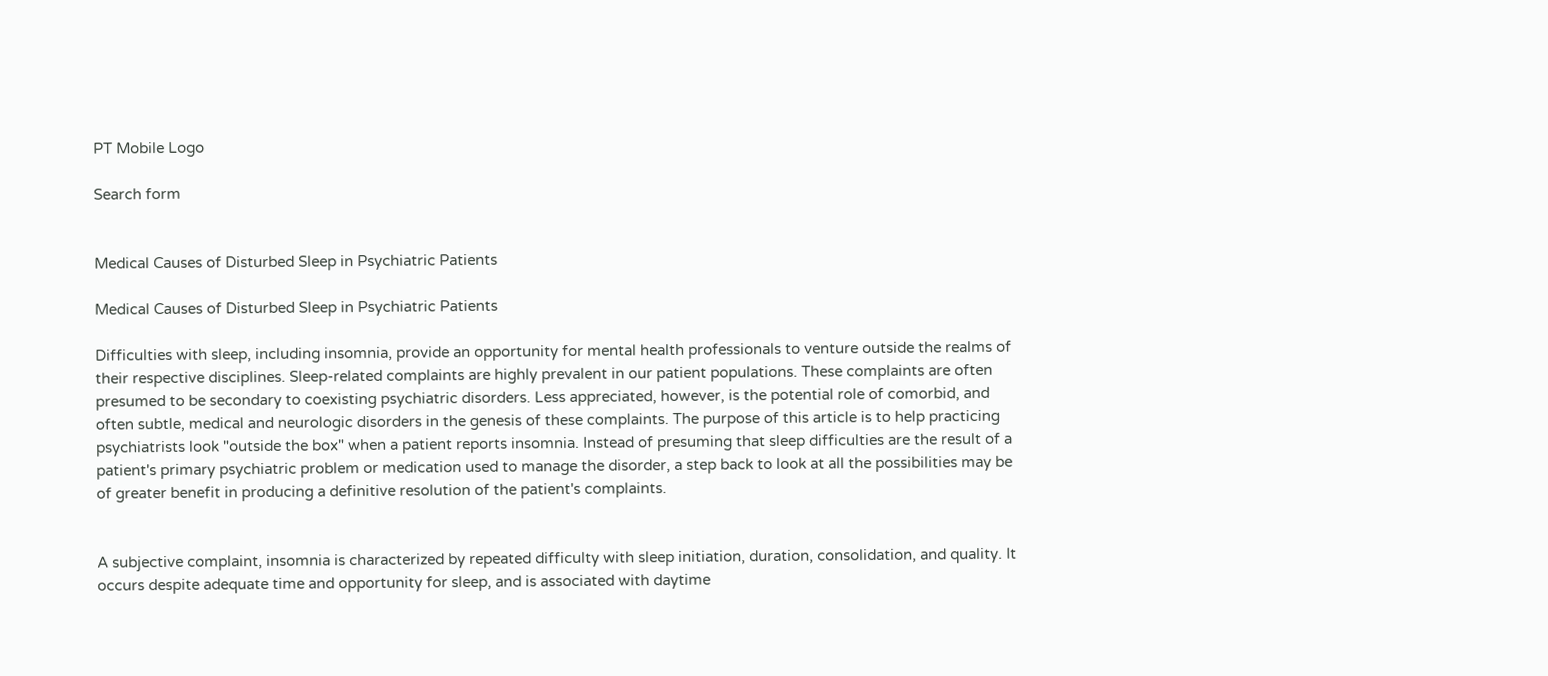PT Mobile Logo

Search form


Medical Causes of Disturbed Sleep in Psychiatric Patients

Medical Causes of Disturbed Sleep in Psychiatric Patients

Difficulties with sleep, including insomnia, provide an opportunity for mental health professionals to venture outside the realms of their respective disciplines. Sleep-related complaints are highly prevalent in our patient populations. These complaints are often presumed to be secondary to coexisting psychiatric disorders. Less appreciated, however, is the potential role of comorbid, and often subtle, medical and neurologic disorders in the genesis of these complaints. The purpose of this article is to help practicing psychiatrists look "outside the box" when a patient reports insomnia. Instead of presuming that sleep difficulties are the result of a patient's primary psychiatric problem or medication used to manage the disorder, a step back to look at all the possibilities may be of greater benefit in producing a definitive resolution of the patient's complaints.


A subjective complaint, insomnia is characterized by repeated difficulty with sleep initiation, duration, consolidation, and quality. It occurs despite adequate time and opportunity for sleep, and is associated with daytime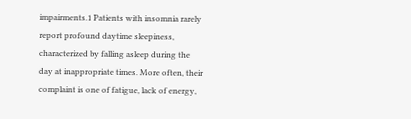impairments.1 Patients with insomnia rarely report profound daytime sleepiness, characterized by falling asleep during the day at inappropriate times. More often, their complaint is one of fatigue, lack of energy,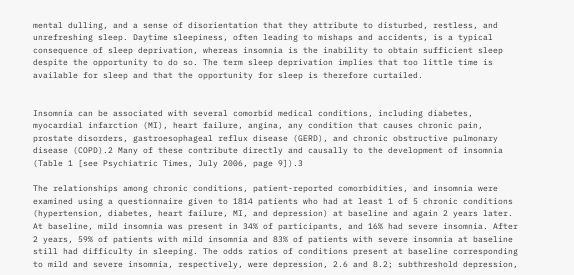mental dulling, and a sense of disorientation that they attribute to disturbed, restless, and unrefreshing sleep. Daytime sleepiness, often leading to mishaps and accidents, is a typical consequence of sleep deprivation, whereas insomnia is the inability to obtain sufficient sleep despite the opportunity to do so. The term sleep deprivation implies that too little time is available for sleep and that the opportunity for sleep is therefore curtailed.


Insomnia can be associated with several comorbid medical conditions, including diabetes, myocardial infarction (MI), heart failure, angina, any condition that causes chronic pain, prostate disorders, gastroesophageal reflux disease (GERD), and chronic obstructive pulmonary disease (COPD).2 Many of these contribute directly and causally to the development of insomnia (Table 1 [see Psychiatric Times, July 2006, page 9]).3

The relationships among chronic conditions, patient-reported comorbidities, and insomnia were examined using a questionnaire given to 1814 patients who had at least 1 of 5 chronic conditions (hypertension, diabetes, heart failure, MI, and depression) at baseline and again 2 years later. At baseline, mild insomnia was present in 34% of participants, and 16% had severe insomnia. After 2 years, 59% of patients with mild insomnia and 83% of patients with severe insomnia at baseline still had difficulty in sleeping. The odds ratios of conditions present at baseline corresponding to mild and severe insomnia, respectively, were depression, 2.6 and 8.2; subthreshold depression,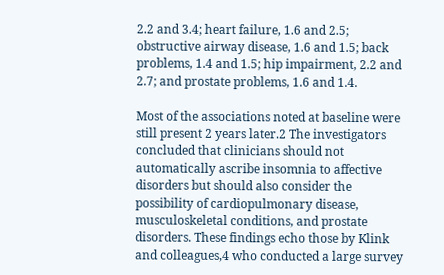2.2 and 3.4; heart failure, 1.6 and 2.5; obstructive airway disease, 1.6 and 1.5; back problems, 1.4 and 1.5; hip impairment, 2.2 and 2.7; and prostate problems, 1.6 and 1.4.

Most of the associations noted at baseline were still present 2 years later.2 The investigators concluded that clinicians should not automatically ascribe insomnia to affective disorders but should also consider the possibility of cardiopulmonary disease, musculoskeletal conditions, and prostate disorders. These findings echo those by Klink and colleagues,4 who conducted a large survey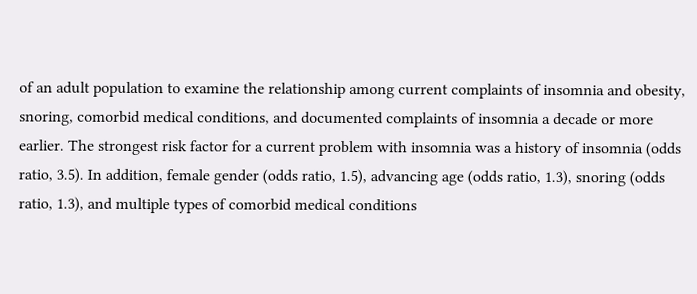of an adult population to examine the relationship among current complaints of insomnia and obesity, snoring, comorbid medical conditions, and documented complaints of insomnia a decade or more earlier. The strongest risk factor for a current problem with insomnia was a history of insomnia (odds ratio, 3.5). In addition, female gender (odds ratio, 1.5), advancing age (odds ratio, 1.3), snoring (odds ratio, 1.3), and multiple types of comorbid medical conditions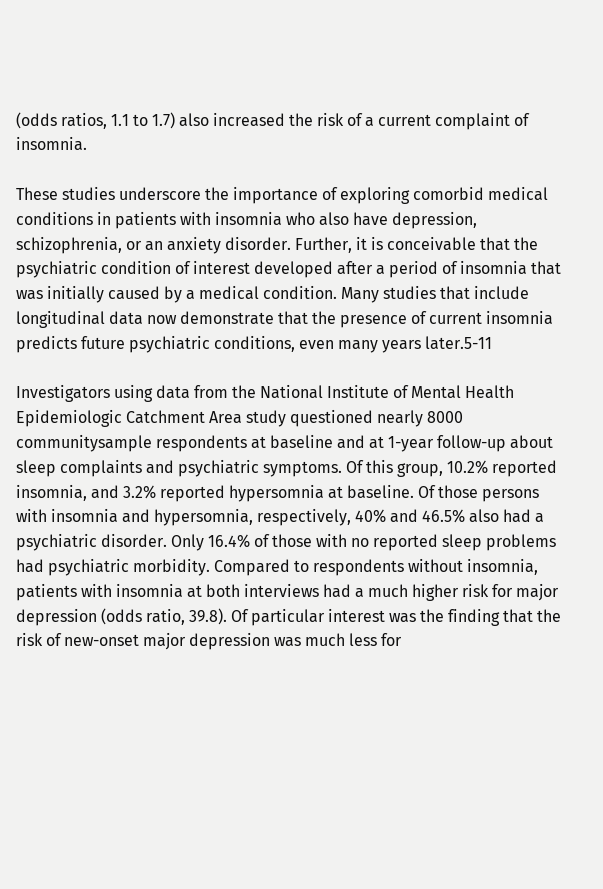(odds ratios, 1.1 to 1.7) also increased the risk of a current complaint of insomnia.

These studies underscore the importance of exploring comorbid medical conditions in patients with insomnia who also have depression, schizophrenia, or an anxiety disorder. Further, it is conceivable that the psychiatric condition of interest developed after a period of insomnia that was initially caused by a medical condition. Many studies that include longitudinal data now demonstrate that the presence of current insomnia predicts future psychiatric conditions, even many years later.5-11

Investigators using data from the National Institute of Mental Health Epidemiologic Catchment Area study questioned nearly 8000 communitysample respondents at baseline and at 1-year follow-up about sleep complaints and psychiatric symptoms. Of this group, 10.2% reported insomnia, and 3.2% reported hypersomnia at baseline. Of those persons with insomnia and hypersomnia, respectively, 40% and 46.5% also had a psychiatric disorder. Only 16.4% of those with no reported sleep problems had psychiatric morbidity. Compared to respondents without insomnia, patients with insomnia at both interviews had a much higher risk for major depression (odds ratio, 39.8). Of particular interest was the finding that the risk of new-onset major depression was much less for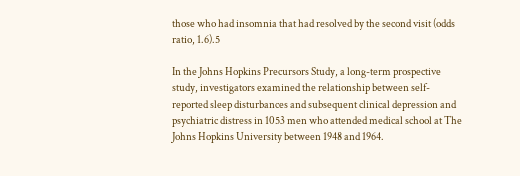those who had insomnia that had resolved by the second visit (odds ratio, 1.6).5

In the Johns Hopkins Precursors Study, a long-term prospective study, investigators examined the relationship between self-reported sleep disturbances and subsequent clinical depression and psychiatric distress in 1053 men who attended medical school at The Johns Hopkins University between 1948 and 1964.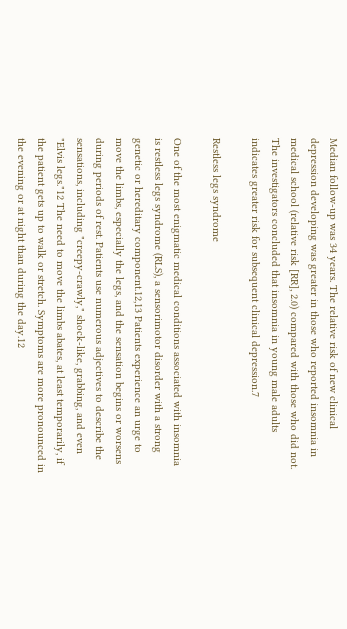Median follow-up was 34 years. The relative risk of new clinical depression developing was greater in those who reported insomnia in medical school (relative risk [RR], 2.0) compared with those who did not. The investigators concluded that insomnia in young male adults indicates greater risk for subsequent clinical depression.7

Restless legs syndrome

One of the most enigmatic medical conditions associated with insomnia is restless legs syndrome (RLS), a sensorimotor disorder with a strong genetic or hereditary component.12,13 Patients experience an urge to move the limbs, especially the legs, and the sensation begins or worsens during periods of rest. Patients use numerous adjectives to describe the sensations, including "creepy-crawly," shock-like, grabbing, and even "Elvis legs."12 The need to move the limbs abates, at least temporarily, if the patient gets up to walk or stretch. Symptoms are more pronounced in the evening or at night than during the day.12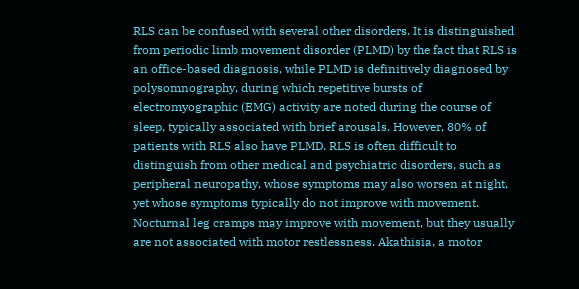RLS can be confused with several other disorders. It is distinguished from periodic limb movement disorder (PLMD) by the fact that RLS is an office-based diagnosis, while PLMD is definitively diagnosed by polysomnography, during which repetitive bursts of electromyographic (EMG) activity are noted during the course of sleep, typically associated with brief arousals. However, 80% of patients with RLS also have PLMD. RLS is often difficult to distinguish from other medical and psychiatric disorders, such as peripheral neuropathy, whose symptoms may also worsen at night, yet whose symptoms typically do not improve with movement. Nocturnal leg cramps may improve with movement, but they usually are not associated with motor restlessness. Akathisia, a motor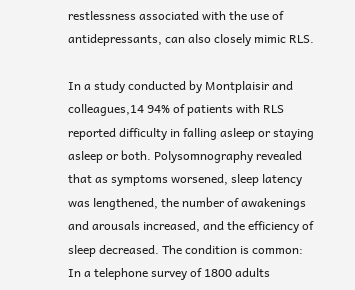restlessness associated with the use of antidepressants, can also closely mimic RLS.

In a study conducted by Montplaisir and colleagues,14 94% of patients with RLS reported difficulty in falling asleep or staying asleep or both. Polysomnography revealed that as symptoms worsened, sleep latency was lengthened, the number of awakenings and arousals increased, and the efficiency of sleep decreased. The condition is common: In a telephone survey of 1800 adults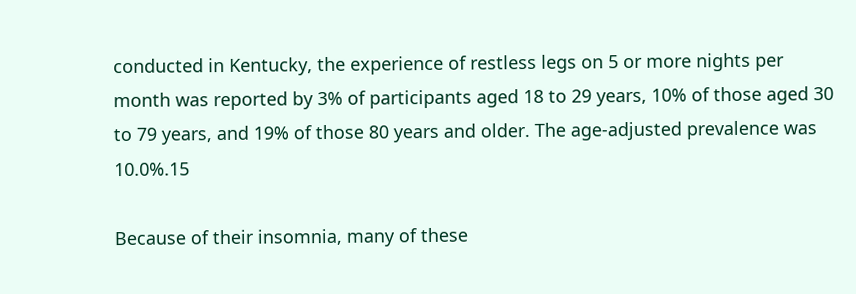conducted in Kentucky, the experience of restless legs on 5 or more nights per month was reported by 3% of participants aged 18 to 29 years, 10% of those aged 30 to 79 years, and 19% of those 80 years and older. The age-adjusted prevalence was 10.0%.15

Because of their insomnia, many of these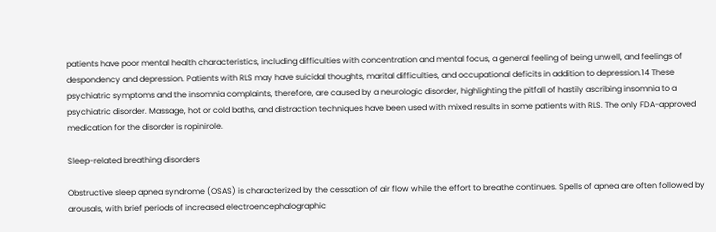patients have poor mental health characteristics, including difficulties with concentration and mental focus, a general feeling of being unwell, and feelings of despondency and depression. Patients with RLS may have suicidal thoughts, marital difficulties, and occupational deficits in addition to depression.14 These psychiatric symptoms and the insomnia complaints, therefore, are caused by a neurologic disorder, highlighting the pitfall of hastily ascribing insomnia to a psychiatric disorder. Massage, hot or cold baths, and distraction techniques have been used with mixed results in some patients with RLS. The only FDA-approved medication for the disorder is ropinirole.

Sleep-related breathing disorders

Obstructive sleep apnea syndrome (OSAS) is characterized by the cessation of air flow while the effort to breathe continues. Spells of apnea are often followed by arousals, with brief periods of increased electroencephalographic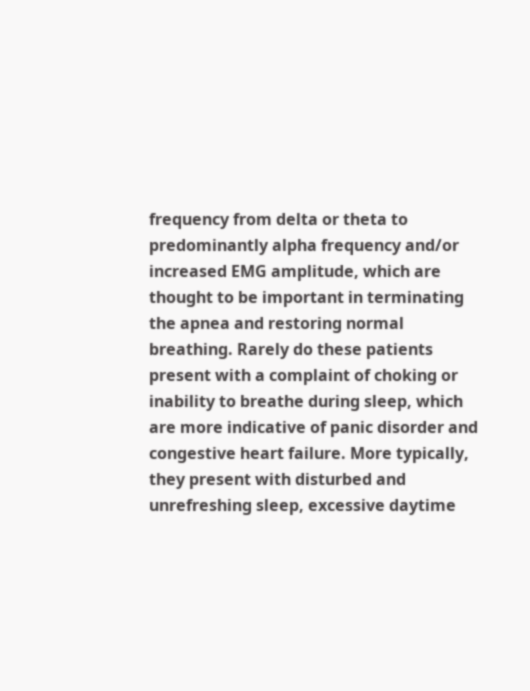frequency from delta or theta to predominantly alpha frequency and/or increased EMG amplitude, which are thought to be important in terminating the apnea and restoring normal breathing. Rarely do these patients present with a complaint of choking or inability to breathe during sleep, which are more indicative of panic disorder and congestive heart failure. More typically, they present with disturbed and unrefreshing sleep, excessive daytime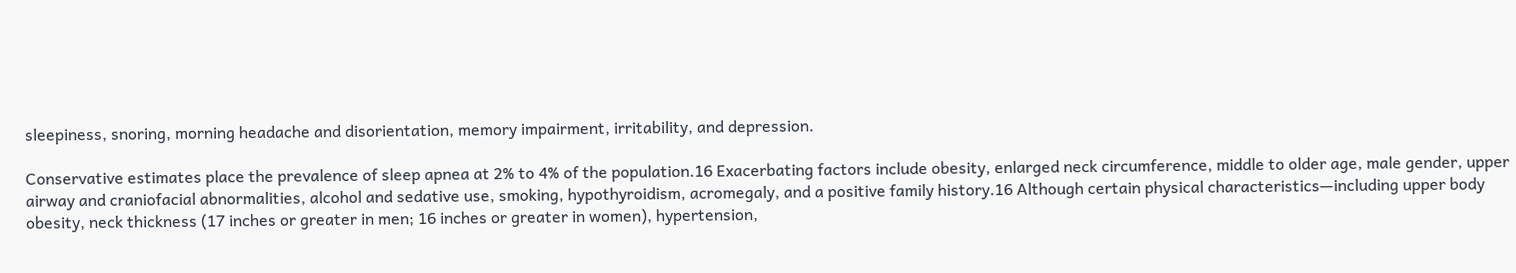sleepiness, snoring, morning headache and disorientation, memory impairment, irritability, and depression.

Conservative estimates place the prevalence of sleep apnea at 2% to 4% of the population.16 Exacerbating factors include obesity, enlarged neck circumference, middle to older age, male gender, upper airway and craniofacial abnormalities, alcohol and sedative use, smoking, hypothyroidism, acromegaly, and a positive family history.16 Although certain physical characteristics—including upper body obesity, neck thickness (17 inches or greater in men; 16 inches or greater in women), hypertension,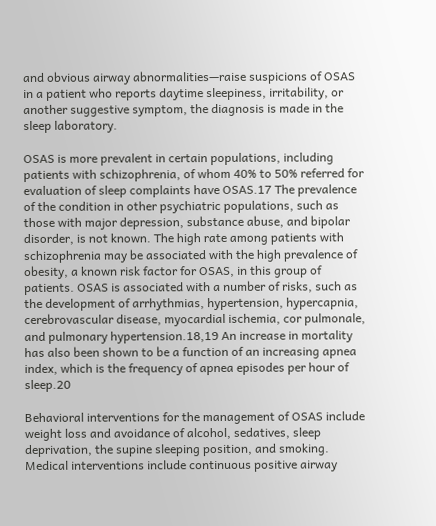and obvious airway abnormalities—raise suspicions of OSAS in a patient who reports daytime sleepiness, irritability, or another suggestive symptom, the diagnosis is made in the sleep laboratory.

OSAS is more prevalent in certain populations, including patients with schizophrenia, of whom 40% to 50% referred for evaluation of sleep complaints have OSAS.17 The prevalence of the condition in other psychiatric populations, such as those with major depression, substance abuse, and bipolar disorder, is not known. The high rate among patients with schizophrenia may be associated with the high prevalence of obesity, a known risk factor for OSAS, in this group of patients. OSAS is associated with a number of risks, such as the development of arrhythmias, hypertension, hypercapnia, cerebrovascular disease, myocardial ischemia, cor pulmonale, and pulmonary hypertension.18,19 An increase in mortality has also been shown to be a function of an increasing apnea index, which is the frequency of apnea episodes per hour of sleep.20

Behavioral interventions for the management of OSAS include weight loss and avoidance of alcohol, sedatives, sleep deprivation, the supine sleeping position, and smoking. Medical interventions include continuous positive airway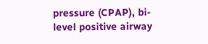pressure (CPAP), bi-level positive airway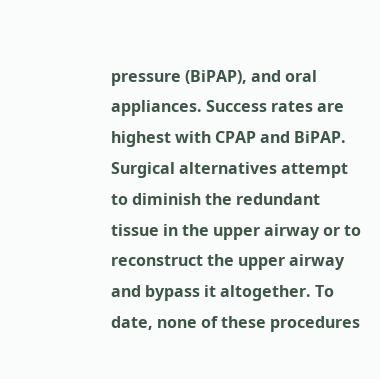pressure (BiPAP), and oral appliances. Success rates are highest with CPAP and BiPAP. Surgical alternatives attempt to diminish the redundant tissue in the upper airway or to reconstruct the upper airway and bypass it altogether. To date, none of these procedures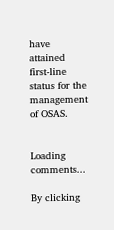have attained first-line status for the management of OSAS.


Loading comments...

By clicking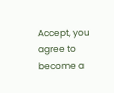Accept, you agree to become a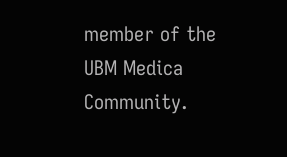member of the UBM Medica Community.